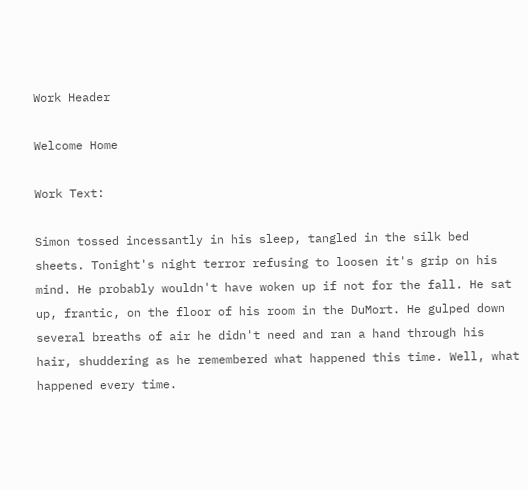Work Header

Welcome Home

Work Text:

Simon tossed incessantly in his sleep, tangled in the silk bed sheets. Tonight's night terror refusing to loosen it's grip on his mind. He probably wouldn't have woken up if not for the fall. He sat up, frantic, on the floor of his room in the DuMort. He gulped down several breaths of air he didn't need and ran a hand through his hair, shuddering as he remembered what happened this time. Well, what happened every time.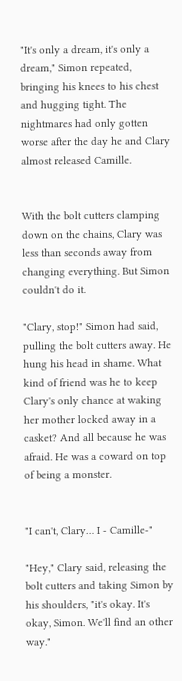"It's only a dream, it's only a dream," Simon repeated, bringing his knees to his chest and hugging tight. The nightmares had only gotten worse after the day he and Clary almost released Camille.


With the bolt cutters clamping down on the chains, Clary was less than seconds away from changing everything. But Simon couldn't do it.

"Clary, stop!" Simon had said, pulling the bolt cutters away. He hung his head in shame. What kind of friend was he to keep Clary's only chance at waking her mother locked away in a casket? And all because he was afraid. He was a coward on top of being a monster.


"I can't, Clary… I - Camille-"

"Hey," Clary said, releasing the bolt cutters and taking Simon by his shoulders, "it's okay. It's okay, Simon. We'll find an other way."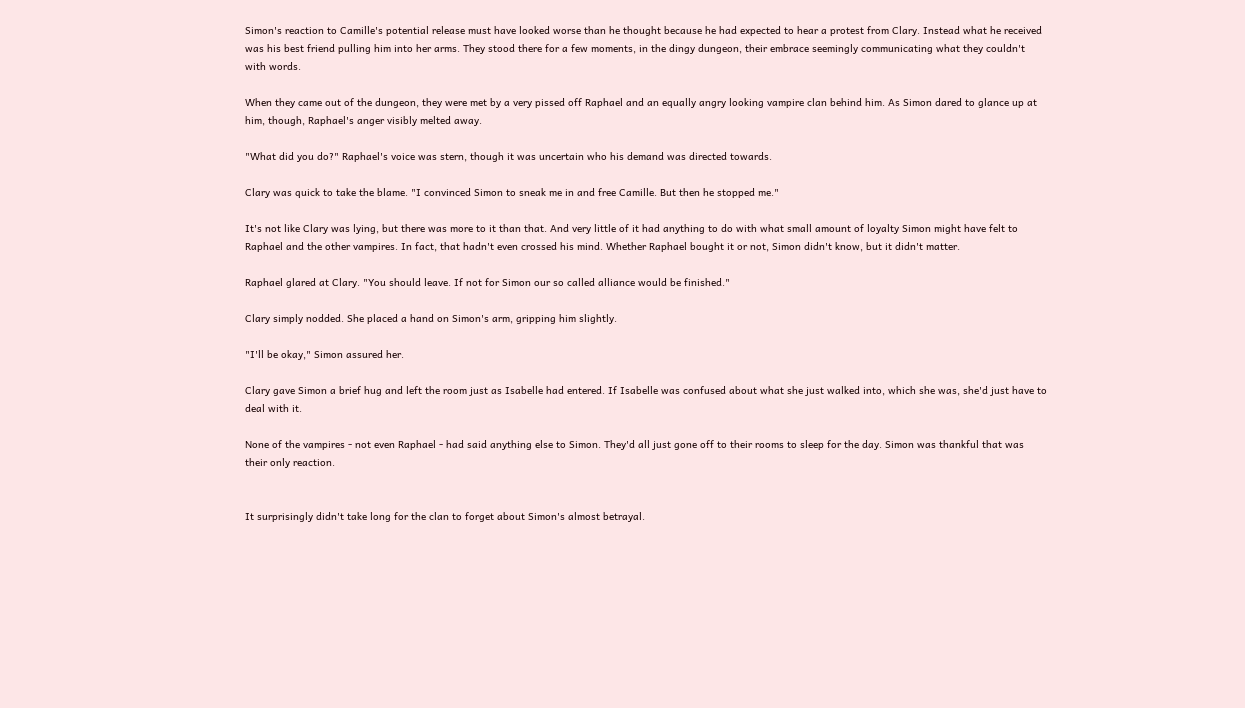Simon's reaction to Camille's potential release must have looked worse than he thought because he had expected to hear a protest from Clary. Instead what he received was his best friend pulling him into her arms. They stood there for a few moments, in the dingy dungeon, their embrace seemingly communicating what they couldn't with words.

When they came out of the dungeon, they were met by a very pissed off Raphael and an equally angry looking vampire clan behind him. As Simon dared to glance up at him, though, Raphael's anger visibly melted away.

"What did you do?" Raphael's voice was stern, though it was uncertain who his demand was directed towards.

Clary was quick to take the blame. "I convinced Simon to sneak me in and free Camille. But then he stopped me."

It's not like Clary was lying, but there was more to it than that. And very little of it had anything to do with what small amount of loyalty Simon might have felt to Raphael and the other vampires. In fact, that hadn't even crossed his mind. Whether Raphael bought it or not, Simon didn't know, but it didn't matter.

Raphael glared at Clary. "You should leave. If not for Simon our so called alliance would be finished."

Clary simply nodded. She placed a hand on Simon's arm, gripping him slightly.

"I'll be okay," Simon assured her.

Clary gave Simon a brief hug and left the room just as Isabelle had entered. If Isabelle was confused about what she just walked into, which she was, she'd just have to deal with it.

None of the vampires - not even Raphael - had said anything else to Simon. They'd all just gone off to their rooms to sleep for the day. Simon was thankful that was their only reaction.


It surprisingly didn't take long for the clan to forget about Simon's almost betrayal.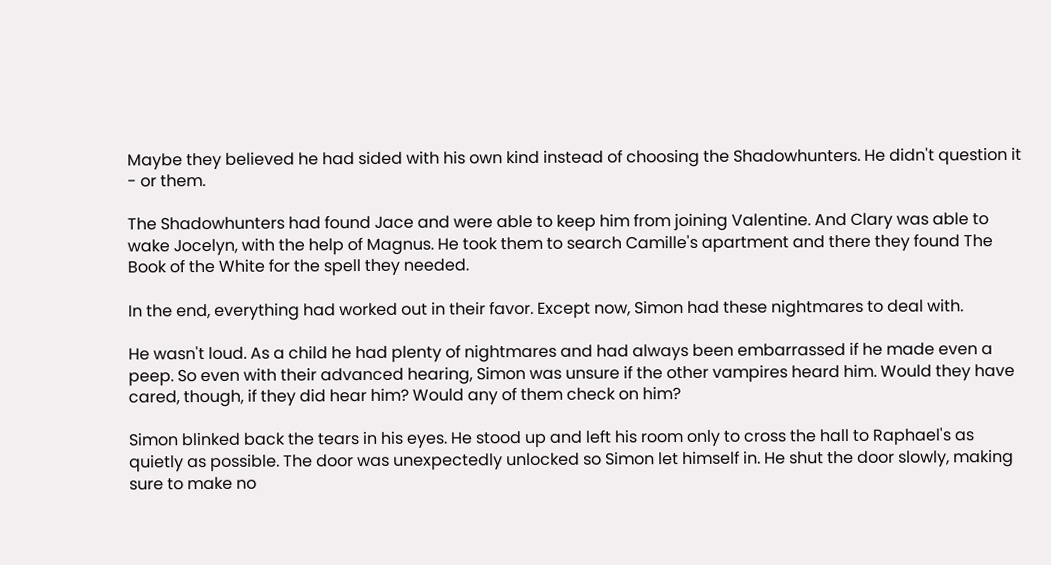Maybe they believed he had sided with his own kind instead of choosing the Shadowhunters. He didn't question it - or them.

The Shadowhunters had found Jace and were able to keep him from joining Valentine. And Clary was able to wake Jocelyn, with the help of Magnus. He took them to search Camille's apartment and there they found The Book of the White for the spell they needed.

In the end, everything had worked out in their favor. Except now, Simon had these nightmares to deal with.

He wasn't loud. As a child he had plenty of nightmares and had always been embarrassed if he made even a peep. So even with their advanced hearing, Simon was unsure if the other vampires heard him. Would they have cared, though, if they did hear him? Would any of them check on him?

Simon blinked back the tears in his eyes. He stood up and left his room only to cross the hall to Raphael's as quietly as possible. The door was unexpectedly unlocked so Simon let himself in. He shut the door slowly, making sure to make no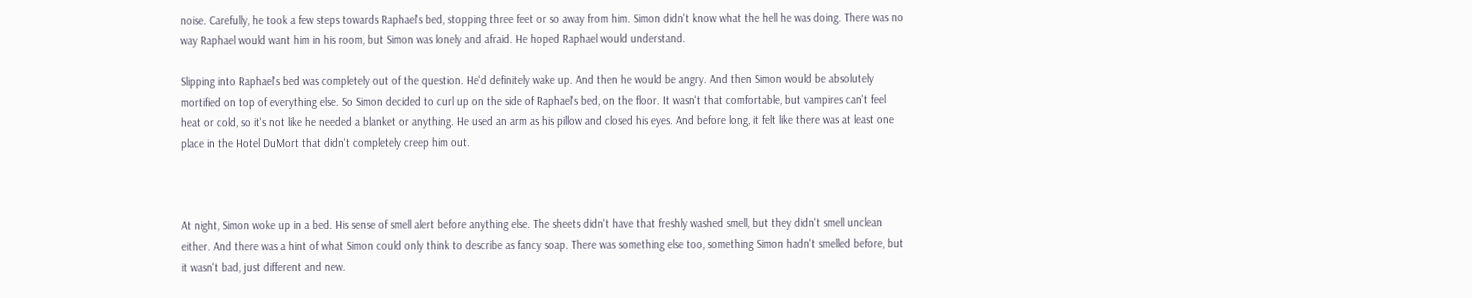noise. Carefully, he took a few steps towards Raphael's bed, stopping three feet or so away from him. Simon didn't know what the hell he was doing. There was no way Raphael would want him in his room, but Simon was lonely and afraid. He hoped Raphael would understand.

Slipping into Raphael's bed was completely out of the question. He'd definitely wake up. And then he would be angry. And then Simon would be absolutely mortified on top of everything else. So Simon decided to curl up on the side of Raphael's bed, on the floor. It wasn't that comfortable, but vampires can't feel heat or cold, so it's not like he needed a blanket or anything. He used an arm as his pillow and closed his eyes. And before long, it felt like there was at least one place in the Hotel DuMort that didn't completely creep him out.



At night, Simon woke up in a bed. His sense of smell alert before anything else. The sheets didn't have that freshly washed smell, but they didn't smell unclean either. And there was a hint of what Simon could only think to describe as fancy soap. There was something else too, something Simon hadn't smelled before, but it wasn't bad, just different and new.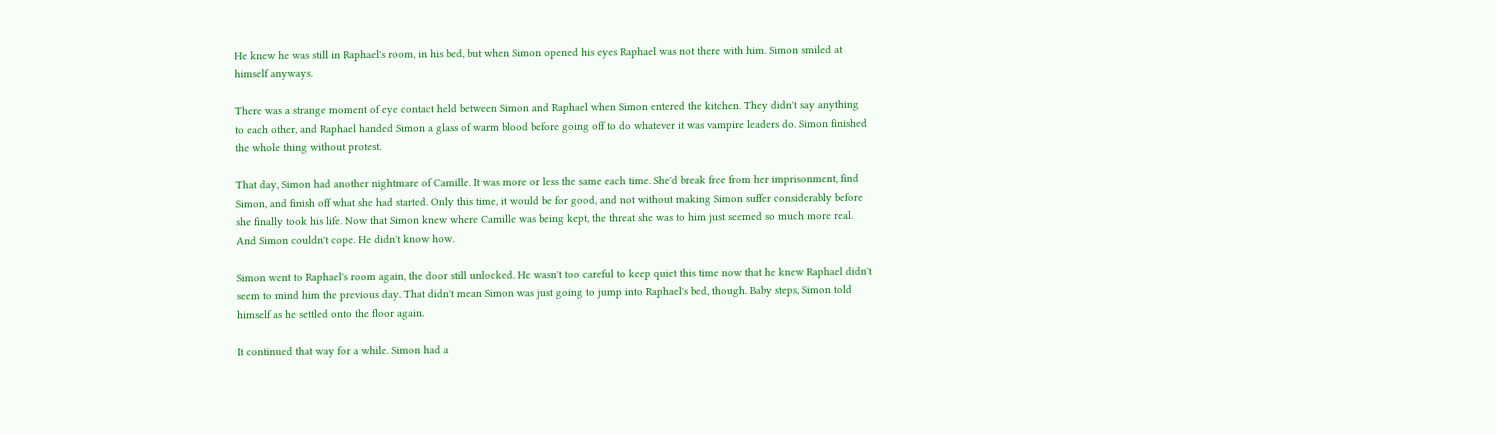He knew he was still in Raphael's room, in his bed, but when Simon opened his eyes Raphael was not there with him. Simon smiled at himself anyways.

There was a strange moment of eye contact held between Simon and Raphael when Simon entered the kitchen. They didn't say anything to each other, and Raphael handed Simon a glass of warm blood before going off to do whatever it was vampire leaders do. Simon finished the whole thing without protest.

That day, Simon had another nightmare of Camille. It was more or less the same each time. She'd break free from her imprisonment, find Simon, and finish off what she had started. Only this time, it would be for good, and not without making Simon suffer considerably before she finally took his life. Now that Simon knew where Camille was being kept, the threat she was to him just seemed so much more real. And Simon couldn't cope. He didn't know how.

Simon went to Raphael's room again, the door still unlocked. He wasn't too careful to keep quiet this time now that he knew Raphael didn't seem to mind him the previous day. That didn't mean Simon was just going to jump into Raphael's bed, though. Baby steps, Simon told himself as he settled onto the floor again.

It continued that way for a while. Simon had a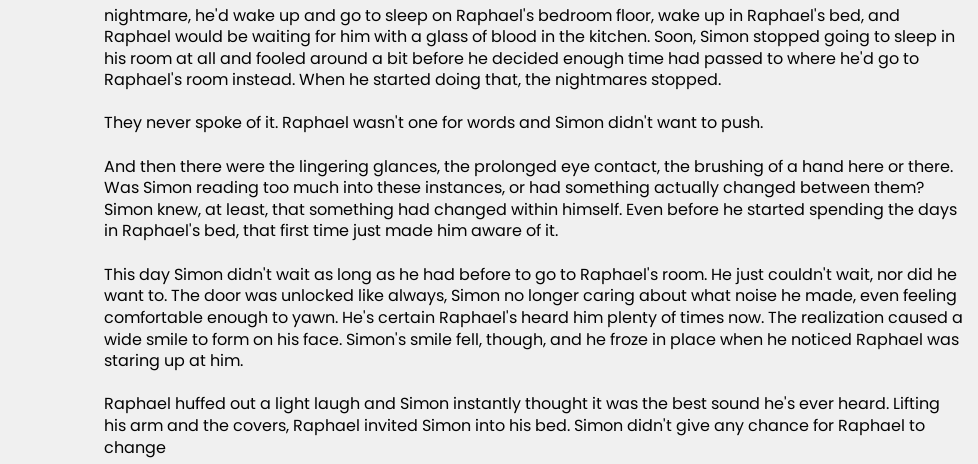nightmare, he'd wake up and go to sleep on Raphael's bedroom floor, wake up in Raphael's bed, and Raphael would be waiting for him with a glass of blood in the kitchen. Soon, Simon stopped going to sleep in his room at all and fooled around a bit before he decided enough time had passed to where he'd go to Raphael's room instead. When he started doing that, the nightmares stopped.

They never spoke of it. Raphael wasn't one for words and Simon didn't want to push.

And then there were the lingering glances, the prolonged eye contact, the brushing of a hand here or there. Was Simon reading too much into these instances, or had something actually changed between them? Simon knew, at least, that something had changed within himself. Even before he started spending the days in Raphael's bed, that first time just made him aware of it.

This day Simon didn't wait as long as he had before to go to Raphael's room. He just couldn't wait, nor did he want to. The door was unlocked like always, Simon no longer caring about what noise he made, even feeling comfortable enough to yawn. He's certain Raphael's heard him plenty of times now. The realization caused a wide smile to form on his face. Simon's smile fell, though, and he froze in place when he noticed Raphael was staring up at him.

Raphael huffed out a light laugh and Simon instantly thought it was the best sound he's ever heard. Lifting his arm and the covers, Raphael invited Simon into his bed. Simon didn't give any chance for Raphael to change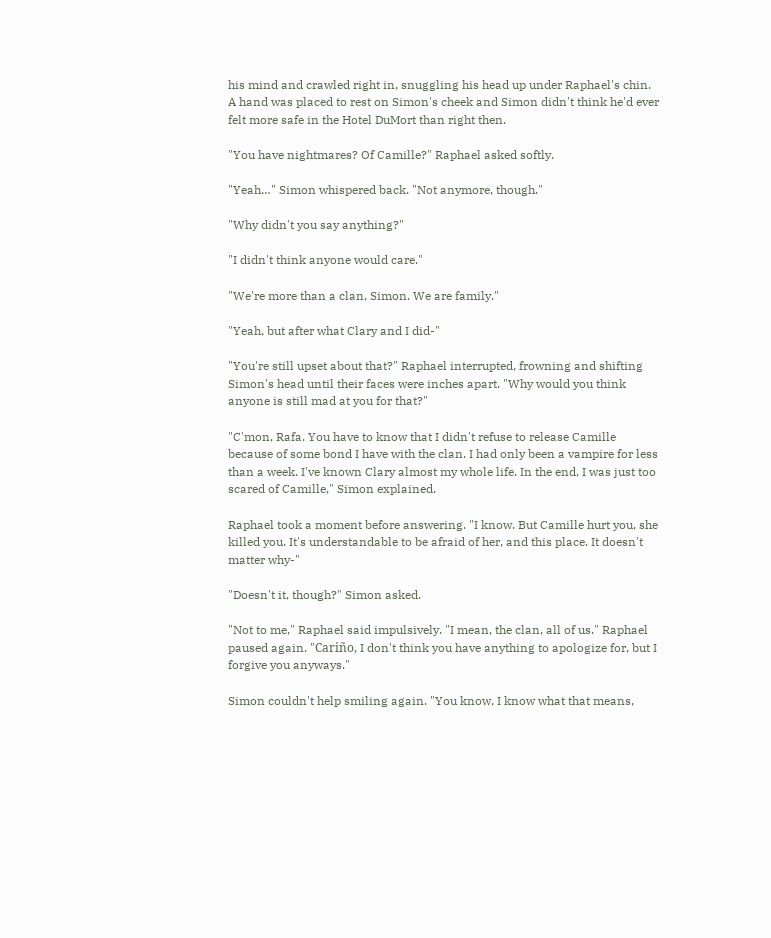his mind and crawled right in, snuggling his head up under Raphael's chin. A hand was placed to rest on Simon's cheek and Simon didn't think he'd ever felt more safe in the Hotel DuMort than right then.

"You have nightmares? Of Camille?" Raphael asked softly.

"Yeah…" Simon whispered back. "Not anymore, though."

"Why didn't you say anything?"

"I didn't think anyone would care."

"We're more than a clan, Simon. We are family."

"Yeah, but after what Clary and I did-"

"You're still upset about that?" Raphael interrupted, frowning and shifting Simon's head until their faces were inches apart. "Why would you think anyone is still mad at you for that?"

"C'mon, Rafa. You have to know that I didn't refuse to release Camille because of some bond I have with the clan. I had only been a vampire for less than a week. I've known Clary almost my whole life. In the end, I was just too scared of Camille," Simon explained.

Raphael took a moment before answering. "I know. But Camille hurt you, she killed you. It's understandable to be afraid of her, and this place. It doesn't matter why-"

"Doesn't it, though?" Simon asked.

"Not to me," Raphael said impulsively. "I mean, the clan, all of us." Raphael paused again. "Cariño, I don't think you have anything to apologize for, but I forgive you anyways."

Simon couldn't help smiling again. "You know, I know what that means,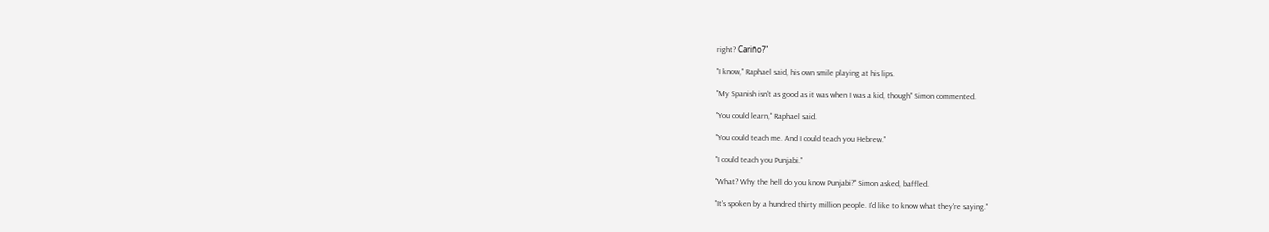right? Cariño?"

"I know," Raphael said, his own smile playing at his lips.

"My Spanish isn't as good as it was when I was a kid, though" Simon commented.

"You could learn," Raphael said.

"You could teach me. And I could teach you Hebrew."

"I could teach you Punjabi."

"What? Why the hell do you know Punjabi?" Simon asked, baffled.

"It's spoken by a hundred thirty million people. I'd like to know what they're saying."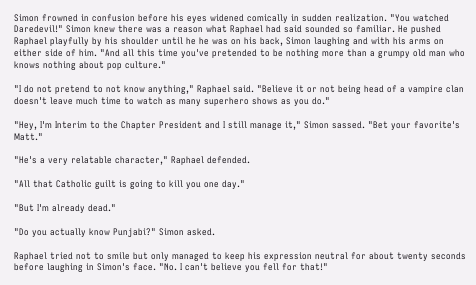Simon frowned in confusion before his eyes widened comically in sudden realization. "You watched Daredevil!" Simon knew there was a reason what Raphael had said sounded so familiar. He pushed Raphael playfully by his shoulder until he he was on his back, Simon laughing and with his arms on either side of him. "And all this time you've pretended to be nothing more than a grumpy old man who knows nothing about pop culture."

"I do not pretend to not know anything," Raphael said. "Believe it or not being head of a vampire clan doesn't leave much time to watch as many superhero shows as you do."

"Hey, I'm Interim to the Chapter President and I still manage it," Simon sassed. "Bet your favorite's Matt."

"He's a very relatable character," Raphael defended.

"All that Catholic guilt is going to kill you one day."

"But I'm already dead."

"Do you actually know Punjabi?" Simon asked.

Raphael tried not to smile but only managed to keep his expression neutral for about twenty seconds before laughing in Simon's face. "No. I can't believe you fell for that!"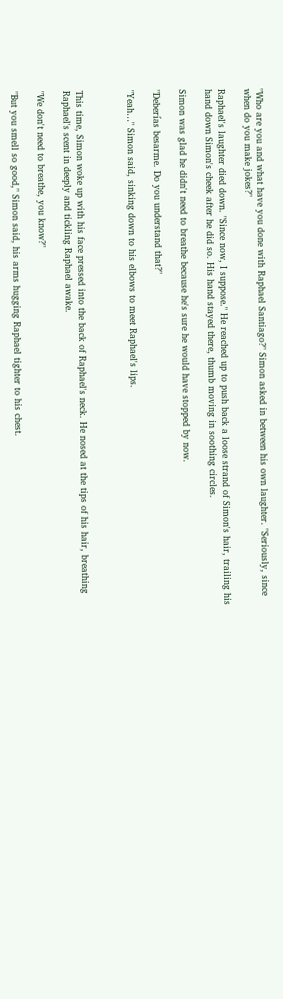"Who are you and what have you done with Raphael Santiago?" Simon asked in between his own laughter. "Seriously, since when do you make jokes?"

Raphael's laughter died down. "Since now, I suppose." He reached up to push back a loose strand of Simon's hair, trailing his hand down Simon's cheek after he did so. His hand stayed there, thumb moving in soothing circles.

Simon was glad he didn't need to breathe because he's sure he would have stopped by now.

"Deberías besarme. Do you understand that?"

"Yeah…" Simon said, sinking down to his elbows to meet Raphael's lips.



This time, Simon woke up with his face pressed into the back of Raphael's neck. He nosed at the tips of his hair, breathing Raphael's scent in deeply and tickling Raphael awake.

"We don't need to breathe, you know?"

"But you smell so good," Simon said, his arms hugging Raphael tighter to his chest.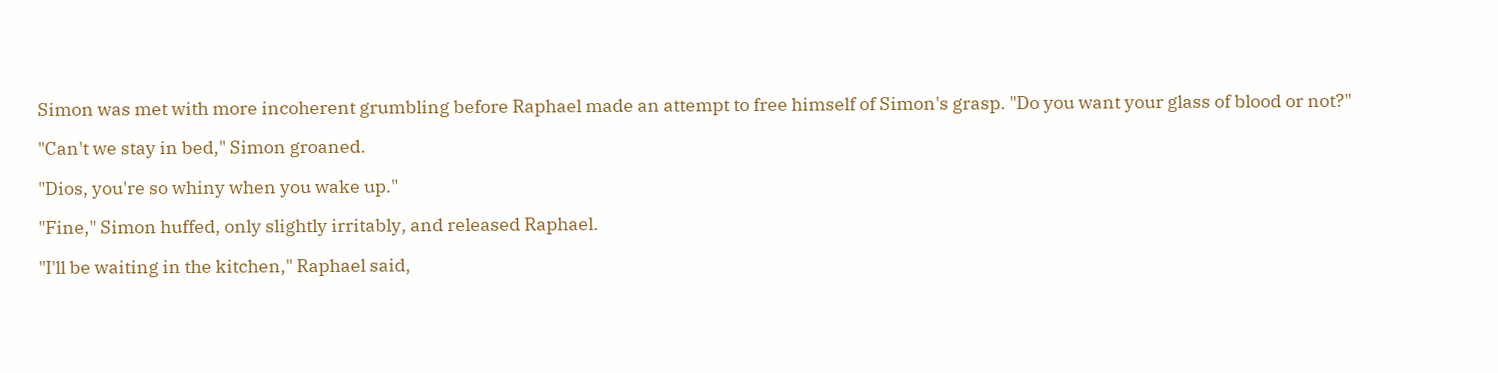Simon was met with more incoherent grumbling before Raphael made an attempt to free himself of Simon's grasp. "Do you want your glass of blood or not?"

"Can't we stay in bed," Simon groaned.

"Dios, you're so whiny when you wake up."

"Fine," Simon huffed, only slightly irritably, and released Raphael.

"I'll be waiting in the kitchen," Raphael said,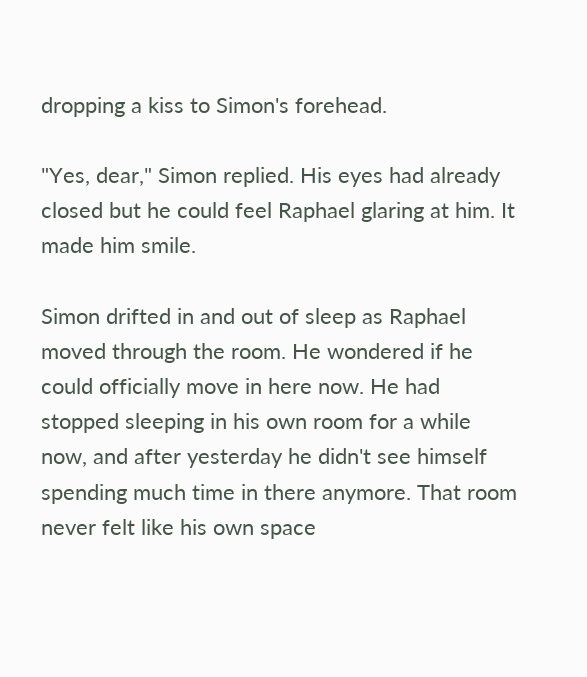dropping a kiss to Simon's forehead.

"Yes, dear," Simon replied. His eyes had already closed but he could feel Raphael glaring at him. It made him smile.

Simon drifted in and out of sleep as Raphael moved through the room. He wondered if he could officially move in here now. He had stopped sleeping in his own room for a while now, and after yesterday he didn't see himself spending much time in there anymore. That room never felt like his own space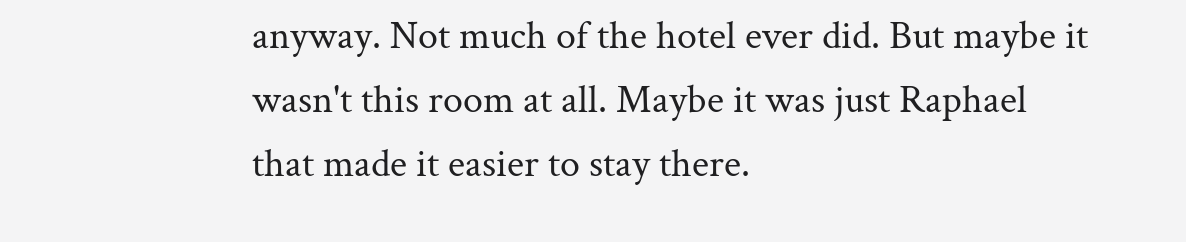anyway. Not much of the hotel ever did. But maybe it wasn't this room at all. Maybe it was just Raphael that made it easier to stay there.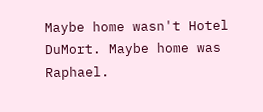Maybe home wasn't Hotel DuMort. Maybe home was Raphael.